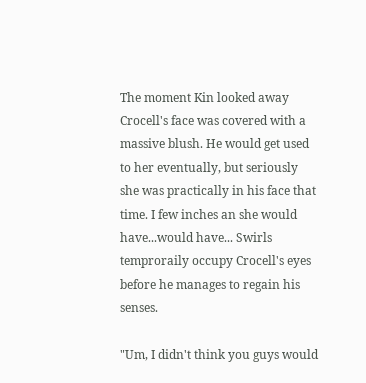The moment Kin looked away Crocell's face was covered with a massive blush. He would get used to her eventually, but seriously she was practically in his face that time. I few inches an she would have...would have... Swirls temproraily occupy Crocell's eyes before he manages to regain his senses.

"Um, I didn't think you guys would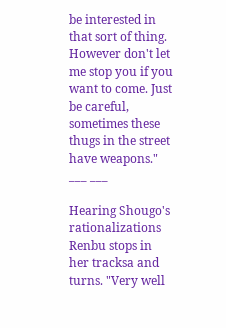be interested in that sort of thing. However don't let me stop you if you want to come. Just be careful, sometimes these thugs in the street have weapons."
___ ___

Hearing Shougo's rationalizations Renbu stops in her tracksa and turns. "Very well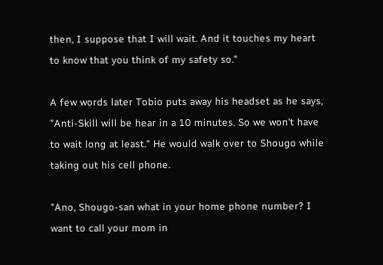then, I suppose that I will wait. And it touches my heart to know that you think of my safety so."

A few words later Tobio puts away his headset as he says, "Anti-Skill will be hear in a 10 minutes. So we won't have to wait long at least." He would walk over to Shougo while taking out his cell phone.

"Ano, Shougo-san what in your home phone number? I want to call your mom in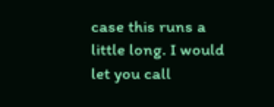case this runs a little long. I would let you call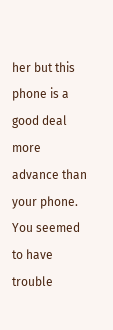her but this phone is a good deal more advance than your phone. You seemed to have trouble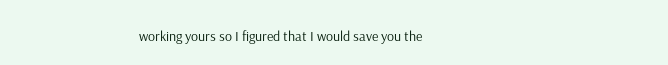working yours so I figured that I would save you the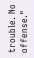trouble. No offense."